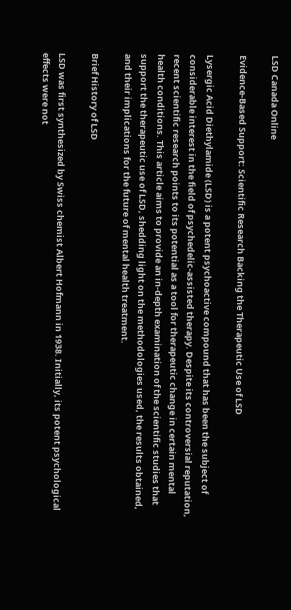LSD Canada Online

Evidence-Based Support: Scientific Research Backing the Therapeutic Use of LSD

Lysergic Acid Diethylamide (LSD) is a potent psychoactive compound that has been the subject of considerable interest in the field of psychedelic-assisted therapy. Despite its controversial reputation, recent scientific research points to its potential as a tool for therapeutic change in certain mental health conditions. This article aims to provide an in-depth examination of the scientific studies that support the therapeutic use of LSD, shedding light on the methodologies used, the results obtained, and their implications for the future of mental health treatment.

Brief History of LSD

LSD was first synthesized by Swiss chemist Albert Hofmann in 1938. Initially, its potent psychological effects were not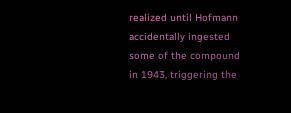realized until Hofmann accidentally ingested some of the compound in 1943, triggering the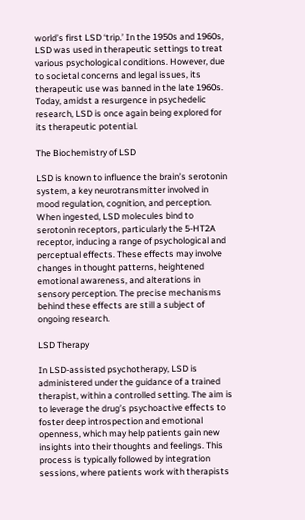world’s first LSD ‘trip.’ In the 1950s and 1960s, LSD was used in therapeutic settings to treat various psychological conditions. However, due to societal concerns and legal issues, its therapeutic use was banned in the late 1960s. Today, amidst a resurgence in psychedelic research, LSD is once again being explored for its therapeutic potential.

The Biochemistry of LSD

LSD is known to influence the brain’s serotonin system, a key neurotransmitter involved in mood regulation, cognition, and perception. When ingested, LSD molecules bind to serotonin receptors, particularly the 5-HT2A receptor, inducing a range of psychological and perceptual effects. These effects may involve changes in thought patterns, heightened emotional awareness, and alterations in sensory perception. The precise mechanisms behind these effects are still a subject of ongoing research.

LSD Therapy

In LSD-assisted psychotherapy, LSD is administered under the guidance of a trained therapist, within a controlled setting. The aim is to leverage the drug’s psychoactive effects to foster deep introspection and emotional openness, which may help patients gain new insights into their thoughts and feelings. This process is typically followed by integration sessions, where patients work with therapists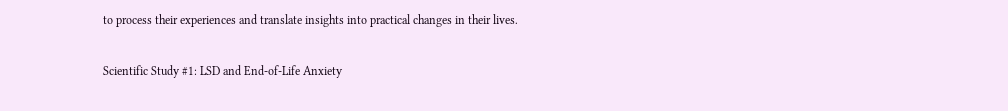to process their experiences and translate insights into practical changes in their lives.

Scientific Study #1: LSD and End-of-Life Anxiety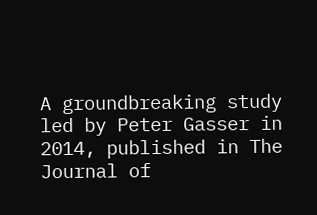A groundbreaking study led by Peter Gasser in 2014, published in The Journal of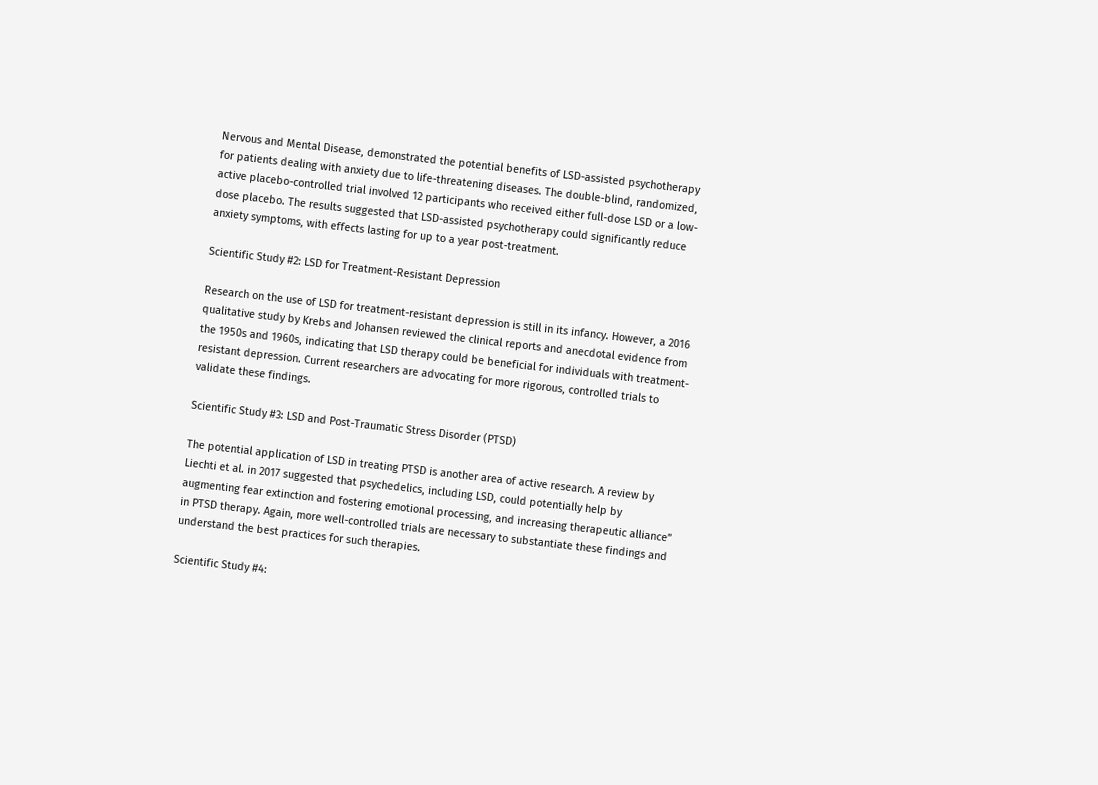Nervous and Mental Disease, demonstrated the potential benefits of LSD-assisted psychotherapy for patients dealing with anxiety due to life-threatening diseases. The double-blind, randomized, active placebo-controlled trial involved 12 participants who received either full-dose LSD or a low-dose placebo. The results suggested that LSD-assisted psychotherapy could significantly reduce anxiety symptoms, with effects lasting for up to a year post-treatment.

Scientific Study #2: LSD for Treatment-Resistant Depression

Research on the use of LSD for treatment-resistant depression is still in its infancy. However, a 2016 qualitative study by Krebs and Johansen reviewed the clinical reports and anecdotal evidence from the 1950s and 1960s, indicating that LSD therapy could be beneficial for individuals with treatment-resistant depression. Current researchers are advocating for more rigorous, controlled trials to validate these findings.

Scientific Study #3: LSD and Post-Traumatic Stress Disorder (PTSD)

The potential application of LSD in treating PTSD is another area of active research. A review by Liechti et al. in 2017 suggested that psychedelics, including LSD, could potentially help by augmenting fear extinction and fostering emotional processing, and increasing therapeutic alliance” in PTSD therapy. Again, more well-controlled trials are necessary to substantiate these findings and understand the best practices for such therapies.

Scientific Study #4: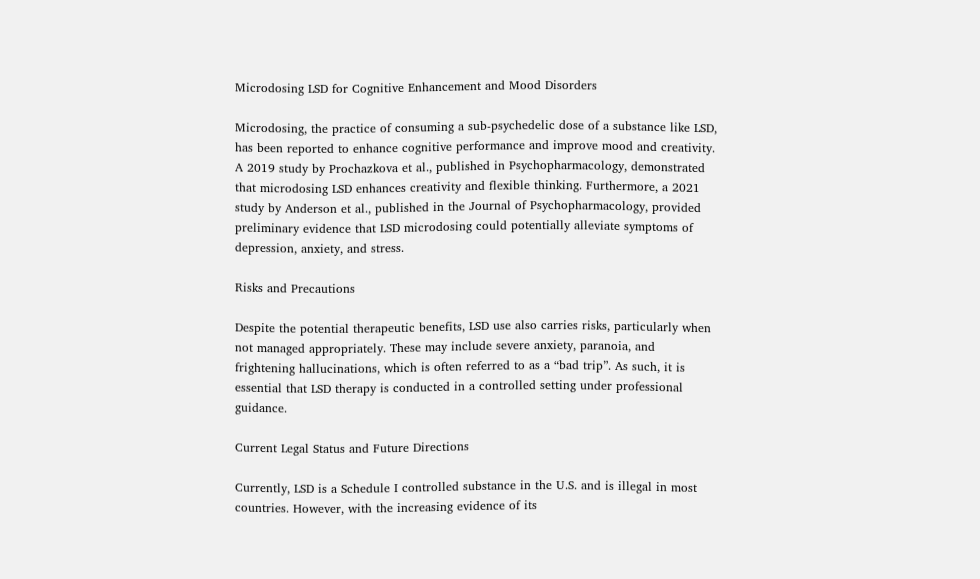Microdosing LSD for Cognitive Enhancement and Mood Disorders

Microdosing, the practice of consuming a sub-psychedelic dose of a substance like LSD, has been reported to enhance cognitive performance and improve mood and creativity. A 2019 study by Prochazkova et al., published in Psychopharmacology, demonstrated that microdosing LSD enhances creativity and flexible thinking. Furthermore, a 2021 study by Anderson et al., published in the Journal of Psychopharmacology, provided preliminary evidence that LSD microdosing could potentially alleviate symptoms of depression, anxiety, and stress.

Risks and Precautions

Despite the potential therapeutic benefits, LSD use also carries risks, particularly when not managed appropriately. These may include severe anxiety, paranoia, and frightening hallucinations, which is often referred to as a “bad trip”. As such, it is essential that LSD therapy is conducted in a controlled setting under professional guidance.

Current Legal Status and Future Directions

Currently, LSD is a Schedule I controlled substance in the U.S. and is illegal in most countries. However, with the increasing evidence of its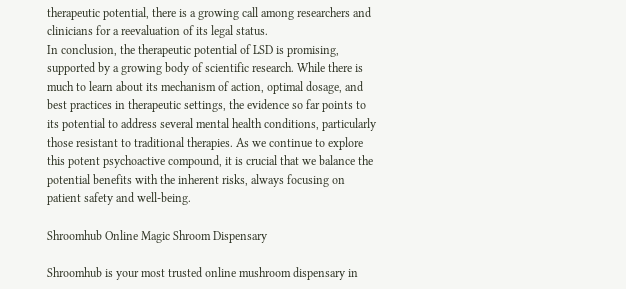therapeutic potential, there is a growing call among researchers and clinicians for a reevaluation of its legal status.
In conclusion, the therapeutic potential of LSD is promising, supported by a growing body of scientific research. While there is much to learn about its mechanism of action, optimal dosage, and best practices in therapeutic settings, the evidence so far points to its potential to address several mental health conditions, particularly those resistant to traditional therapies. As we continue to explore this potent psychoactive compound, it is crucial that we balance the potential benefits with the inherent risks, always focusing on patient safety and well-being.

Shroomhub Online Magic Shroom Dispensary

Shroomhub is your most trusted online mushroom dispensary in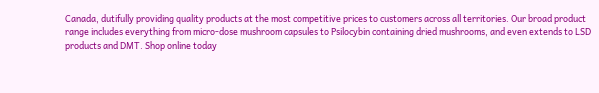Canada, dutifully providing quality products at the most competitive prices to customers across all territories. Our broad product range includes everything from micro-dose mushroom capsules to Psilocybin containing dried mushrooms, and even extends to LSD products and DMT. Shop online today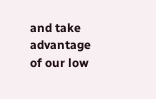and take advantage of our low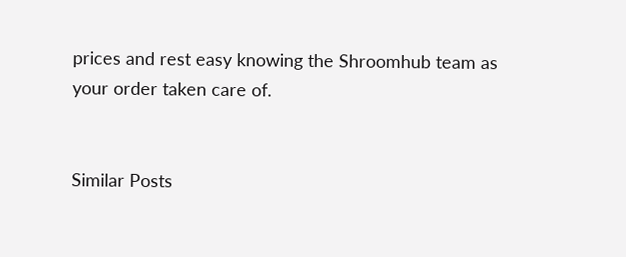prices and rest easy knowing the Shroomhub team as your order taken care of.


Similar Posts